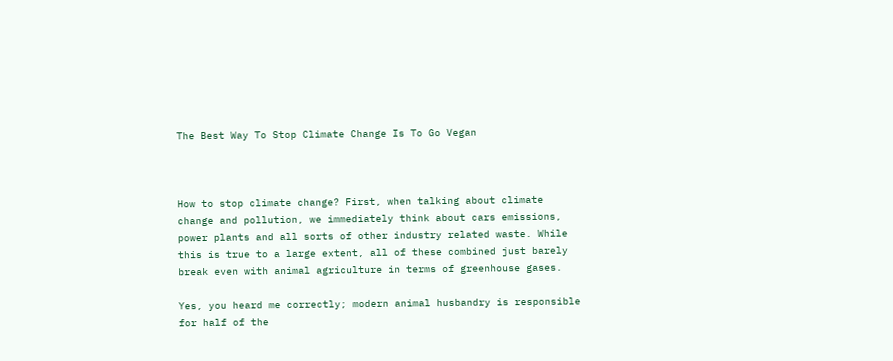The Best Way To Stop Climate Change Is To Go Vegan



How to stop climate change? First, when talking about climate change and pollution, we immediately think about cars emissions, power plants and all sorts of other industry related waste. While this is true to a large extent, all of these combined just barely break even with animal agriculture in terms of greenhouse gases.

Yes, you heard me correctly; modern animal husbandry is responsible for half of the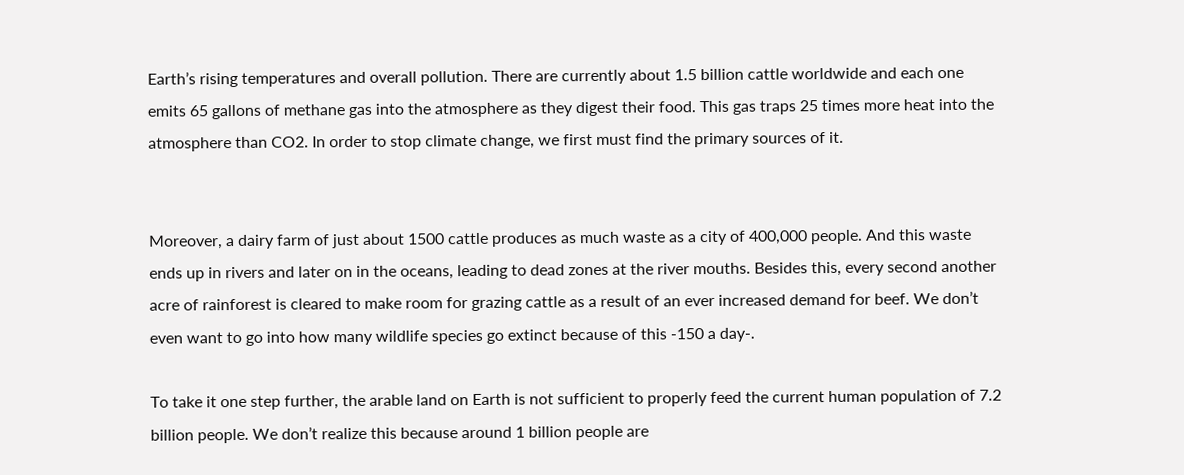Earth’s rising temperatures and overall pollution. There are currently about 1.5 billion cattle worldwide and each one emits 65 gallons of methane gas into the atmosphere as they digest their food. This gas traps 25 times more heat into the atmosphere than CO2. In order to stop climate change, we first must find the primary sources of it.


Moreover, a dairy farm of just about 1500 cattle produces as much waste as a city of 400,000 people. And this waste ends up in rivers and later on in the oceans, leading to dead zones at the river mouths. Besides this, every second another acre of rainforest is cleared to make room for grazing cattle as a result of an ever increased demand for beef. We don’t even want to go into how many wildlife species go extinct because of this -150 a day-.

To take it one step further, the arable land on Earth is not sufficient to properly feed the current human population of 7.2 billion people. We don’t realize this because around 1 billion people are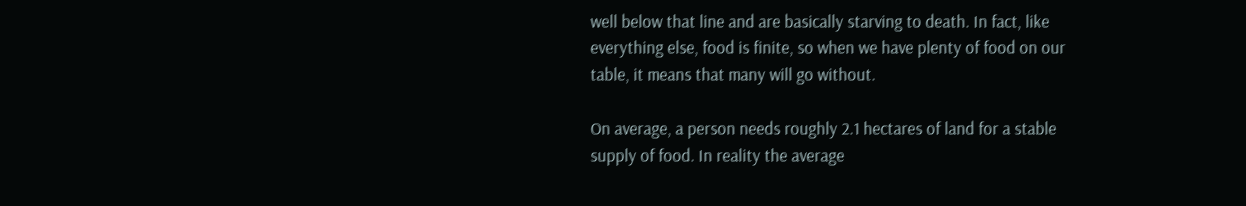well below that line and are basically starving to death. In fact, like everything else, food is finite, so when we have plenty of food on our table, it means that many will go without.

On average, a person needs roughly 2.1 hectares of land for a stable supply of food. In reality the average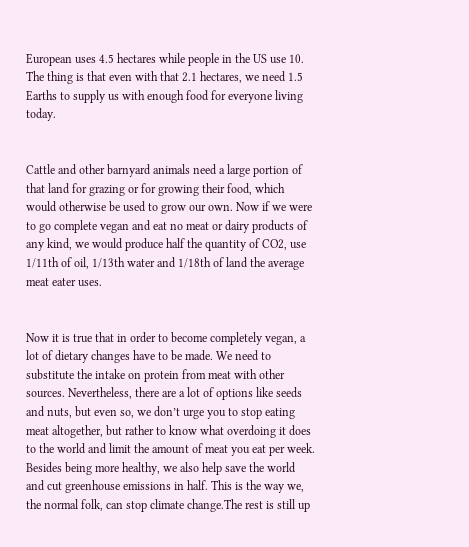European uses 4.5 hectares while people in the US use 10. The thing is that even with that 2.1 hectares, we need 1.5 Earths to supply us with enough food for everyone living today.


Cattle and other barnyard animals need a large portion of that land for grazing or for growing their food, which would otherwise be used to grow our own. Now if we were to go complete vegan and eat no meat or dairy products of any kind, we would produce half the quantity of CO2, use 1/11th of oil, 1/13th water and 1/18th of land the average meat eater uses.


Now it is true that in order to become completely vegan, a lot of dietary changes have to be made. We need to substitute the intake on protein from meat with other sources. Nevertheless, there are a lot of options like seeds and nuts, but even so, we don’t urge you to stop eating meat altogether, but rather to know what overdoing it does to the world and limit the amount of meat you eat per week. Besides being more healthy, we also help save the world and cut greenhouse emissions in half. This is the way we, the normal folk, can stop climate change.The rest is still up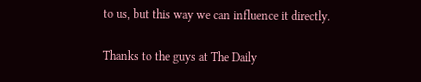to us, but this way we can influence it directly.

Thanks to the guys at The Daily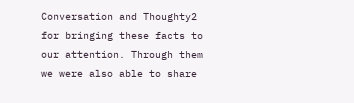Conversation and Thoughty2 for bringing these facts to our attention. Through them we were also able to share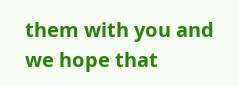them with you and we hope that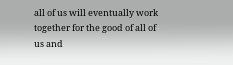all of us will eventually work together for the good of all of us and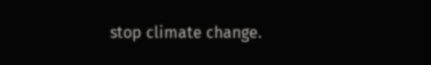stop climate change.